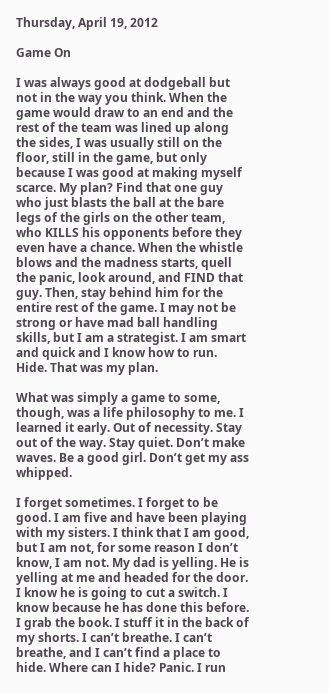Thursday, April 19, 2012

Game On

I was always good at dodgeball but not in the way you think. When the game would draw to an end and the rest of the team was lined up along the sides, I was usually still on the floor, still in the game, but only because I was good at making myself scarce. My plan? Find that one guy who just blasts the ball at the bare legs of the girls on the other team, who KILLS his opponents before they even have a chance. When the whistle blows and the madness starts, quell the panic, look around, and FIND that guy. Then, stay behind him for the entire rest of the game. I may not be strong or have mad ball handling skills, but I am a strategist. I am smart and quick and I know how to run. Hide. That was my plan.

What was simply a game to some, though, was a life philosophy to me. I learned it early. Out of necessity. Stay out of the way. Stay quiet. Don’t make waves. Be a good girl. Don’t get my ass whipped.

I forget sometimes. I forget to be good. I am five and have been playing with my sisters. I think that I am good, but I am not, for some reason I don’t know, I am not. My dad is yelling. He is yelling at me and headed for the door. I know he is going to cut a switch. I know because he has done this before. I grab the book. I stuff it in the back of my shorts. I can’t breathe. I can’t breathe, and I can’t find a place to hide. Where can I hide? Panic. I run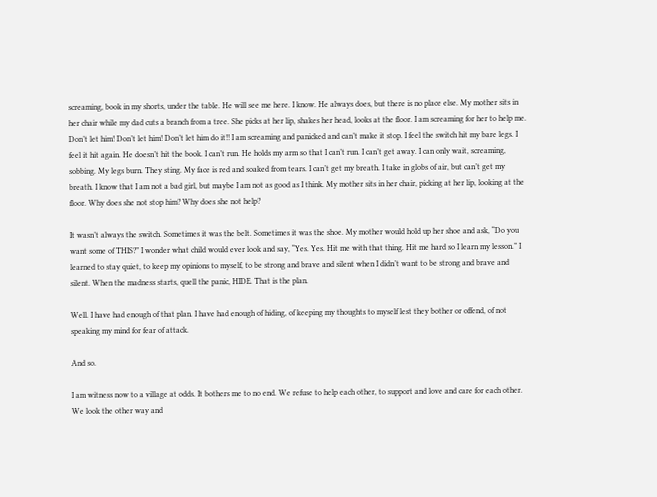screaming, book in my shorts, under the table. He will see me here. I know. He always does, but there is no place else. My mother sits in her chair while my dad cuts a branch from a tree. She picks at her lip, shakes her head, looks at the floor. I am screaming for her to help me. Don’t let him! Don’t let him! Don’t let him do it!! I am screaming and panicked and can’t make it stop. I feel the switch hit my bare legs. I feel it hit again. He doesn’t hit the book. I can’t run. He holds my arm so that I can’t run. I can’t get away. I can only wait, screaming, sobbing. My legs burn. They sting. My face is red and soaked from tears. I can’t get my breath. I take in globs of air, but can’t get my breath. I know that I am not a bad girl, but maybe I am not as good as I think. My mother sits in her chair, picking at her lip, looking at the floor. Why does she not stop him? Why does she not help?

It wasn’t always the switch. Sometimes it was the belt. Sometimes it was the shoe. My mother would hold up her shoe and ask, “Do you want some of THIS?” I wonder what child would ever look and say, “Yes. Yes. Hit me with that thing. Hit me hard so I learn my lesson.” I learned to stay quiet, to keep my opinions to myself, to be strong and brave and silent when I didn’t want to be strong and brave and silent. When the madness starts, quell the panic, HIDE. That is the plan.

Well. I have had enough of that plan. I have had enough of hiding, of keeping my thoughts to myself lest they bother or offend, of not speaking my mind for fear of attack.

And so.

I am witness now to a village at odds. It bothers me to no end. We refuse to help each other, to support and love and care for each other. We look the other way and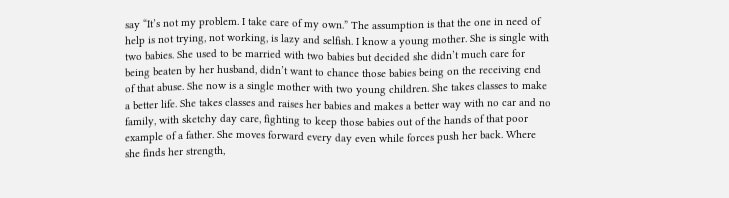say “It’s not my problem. I take care of my own.” The assumption is that the one in need of help is not trying, not working, is lazy and selfish. I know a young mother. She is single with two babies. She used to be married with two babies but decided she didn’t much care for being beaten by her husband, didn’t want to chance those babies being on the receiving end of that abuse. She now is a single mother with two young children. She takes classes to make a better life. She takes classes and raises her babies and makes a better way with no car and no family, with sketchy day care, fighting to keep those babies out of the hands of that poor example of a father. She moves forward every day even while forces push her back. Where she finds her strength,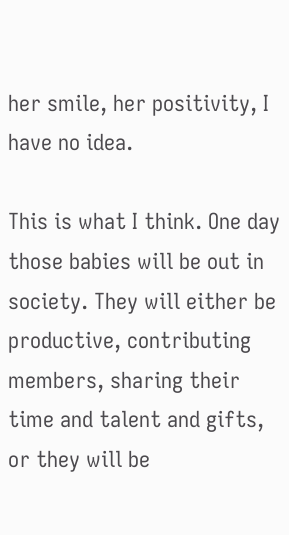her smile, her positivity, I have no idea.

This is what I think. One day those babies will be out in society. They will either be productive, contributing members, sharing their time and talent and gifts, or they will be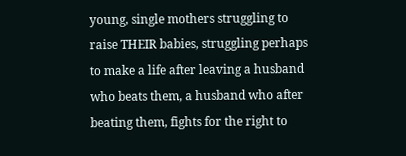young, single mothers struggling to raise THEIR babies, struggling perhaps to make a life after leaving a husband who beats them, a husband who after beating them, fights for the right to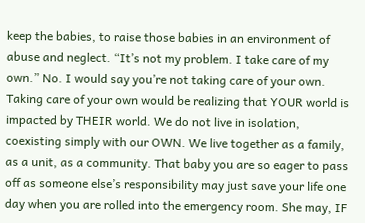keep the babies, to raise those babies in an environment of abuse and neglect. “It’s not my problem. I take care of my own.” No. I would say you’re not taking care of your own. Taking care of your own would be realizing that YOUR world is impacted by THEIR world. We do not live in isolation, coexisting simply with our OWN. We live together as a family, as a unit, as a community. That baby you are so eager to pass off as someone else’s responsibility may just save your life one day when you are rolled into the emergency room. She may, IF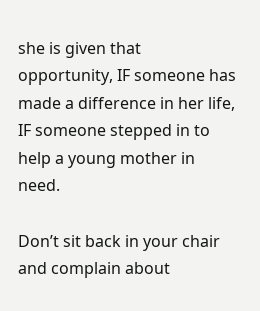she is given that opportunity, IF someone has made a difference in her life, IF someone stepped in to help a young mother in need.

Don’t sit back in your chair and complain about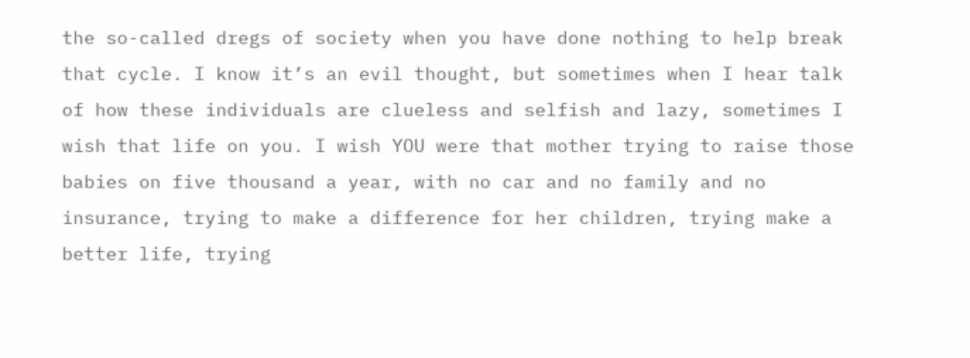the so-called dregs of society when you have done nothing to help break that cycle. I know it’s an evil thought, but sometimes when I hear talk of how these individuals are clueless and selfish and lazy, sometimes I wish that life on you. I wish YOU were that mother trying to raise those babies on five thousand a year, with no car and no family and no insurance, trying to make a difference for her children, trying make a better life, trying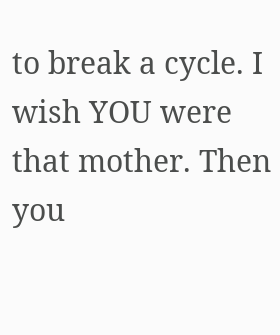to break a cycle. I wish YOU were that mother. Then you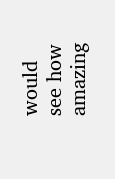would see how amazing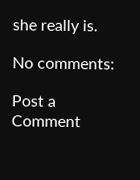she really is.

No comments:

Post a Comment